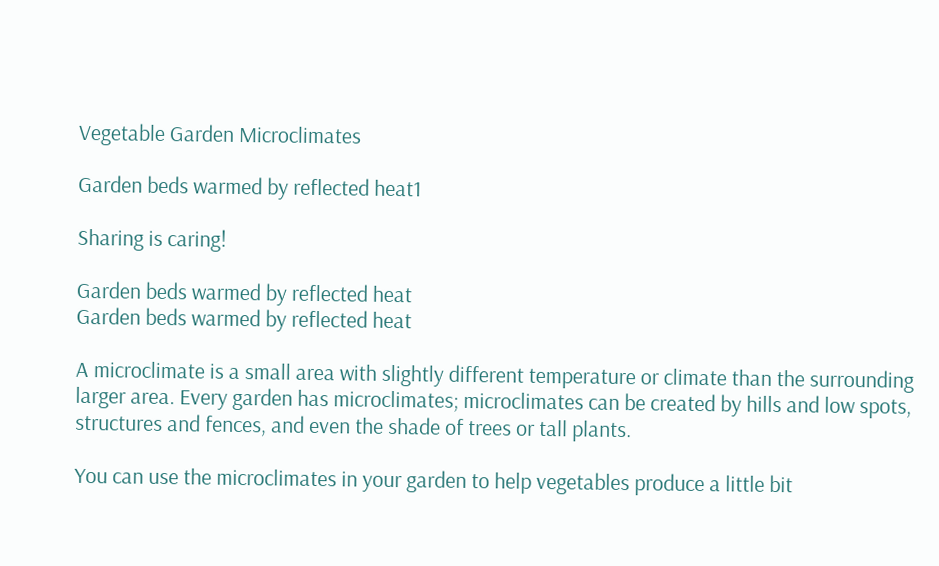Vegetable Garden Microclimates

Garden beds warmed by reflected heat1

Sharing is caring!

Garden beds warmed by reflected heat
Garden beds warmed by reflected heat

A microclimate is a small area with slightly different temperature or climate than the surrounding larger area. Every garden has microclimates; microclimates can be created by hills and low spots, structures and fences, and even the shade of trees or tall plants.

You can use the microclimates in your garden to help vegetables produce a little bit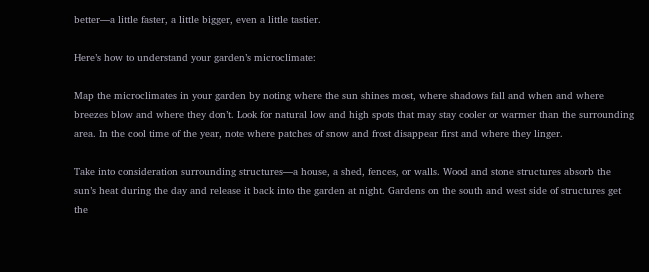better—a little faster, a little bigger, even a little tastier.

Here’s how to understand your garden’s microclimate:

Map the microclimates in your garden by noting where the sun shines most, where shadows fall and when and where breezes blow and where they don’t. Look for natural low and high spots that may stay cooler or warmer than the surrounding area. In the cool time of the year, note where patches of snow and frost disappear first and where they linger.

Take into consideration surrounding structures—a house, a shed, fences, or walls. Wood and stone structures absorb the sun’s heat during the day and release it back into the garden at night. Gardens on the south and west side of structures get the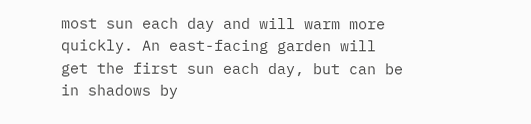most sun each day and will warm more quickly. An east-facing garden will get the first sun each day, but can be in shadows by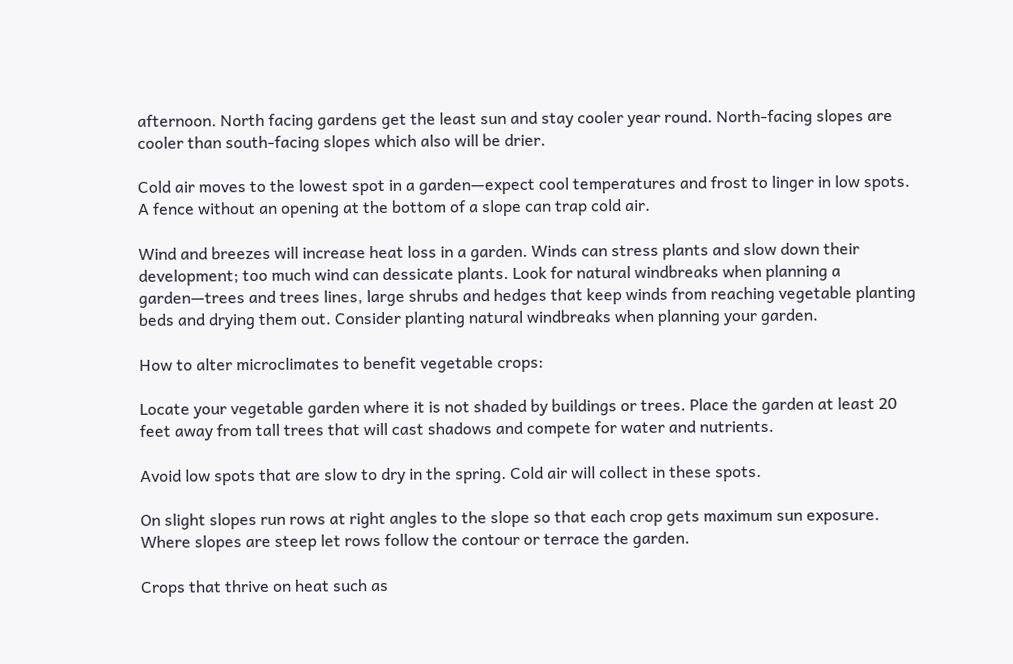afternoon. North facing gardens get the least sun and stay cooler year round. North-facing slopes are cooler than south-facing slopes which also will be drier.

Cold air moves to the lowest spot in a garden—expect cool temperatures and frost to linger in low spots. A fence without an opening at the bottom of a slope can trap cold air.

Wind and breezes will increase heat loss in a garden. Winds can stress plants and slow down their development; too much wind can dessicate plants. Look for natural windbreaks when planning a garden—trees and trees lines, large shrubs and hedges that keep winds from reaching vegetable planting beds and drying them out. Consider planting natural windbreaks when planning your garden.

How to alter microclimates to benefit vegetable crops:

Locate your vegetable garden where it is not shaded by buildings or trees. Place the garden at least 20 feet away from tall trees that will cast shadows and compete for water and nutrients.

Avoid low spots that are slow to dry in the spring. Cold air will collect in these spots.

On slight slopes run rows at right angles to the slope so that each crop gets maximum sun exposure. Where slopes are steep let rows follow the contour or terrace the garden.

Crops that thrive on heat such as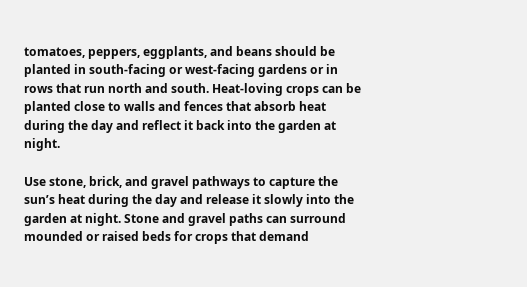tomatoes, peppers, eggplants, and beans should be planted in south-facing or west-facing gardens or in rows that run north and south. Heat-loving crops can be planted close to walls and fences that absorb heat during the day and reflect it back into the garden at night.

Use stone, brick, and gravel pathways to capture the sun’s heat during the day and release it slowly into the garden at night. Stone and gravel paths can surround mounded or raised beds for crops that demand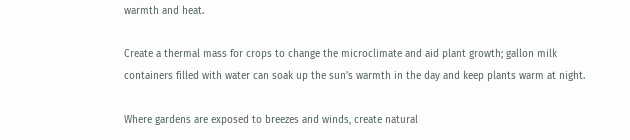warmth and heat.

Create a thermal mass for crops to change the microclimate and aid plant growth; gallon milk containers filled with water can soak up the sun’s warmth in the day and keep plants warm at night.

Where gardens are exposed to breezes and winds, create natural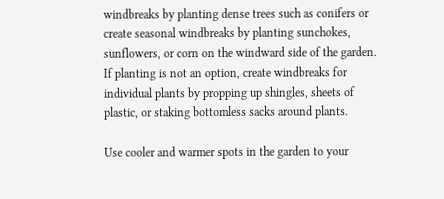windbreaks by planting dense trees such as conifers or create seasonal windbreaks by planting sunchokes, sunflowers, or corn on the windward side of the garden. If planting is not an option, create windbreaks for individual plants by propping up shingles, sheets of plastic, or staking bottomless sacks around plants.

Use cooler and warmer spots in the garden to your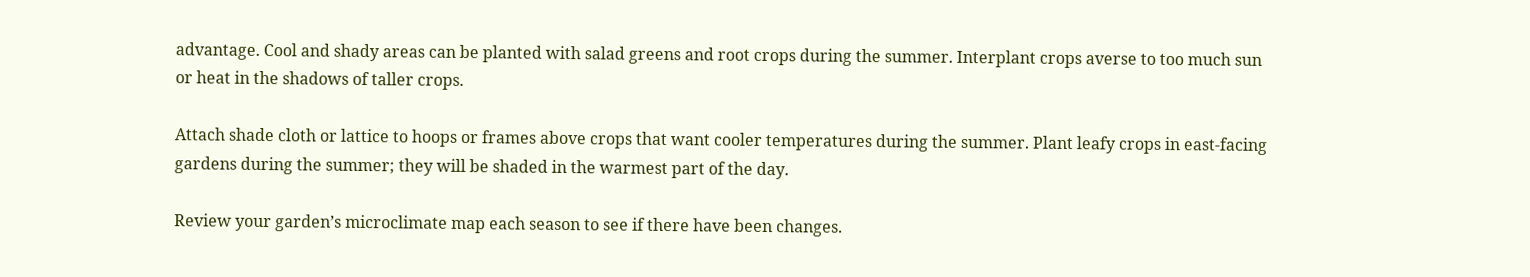advantage. Cool and shady areas can be planted with salad greens and root crops during the summer. Interplant crops averse to too much sun or heat in the shadows of taller crops.

Attach shade cloth or lattice to hoops or frames above crops that want cooler temperatures during the summer. Plant leafy crops in east-facing gardens during the summer; they will be shaded in the warmest part of the day.

Review your garden’s microclimate map each season to see if there have been changes.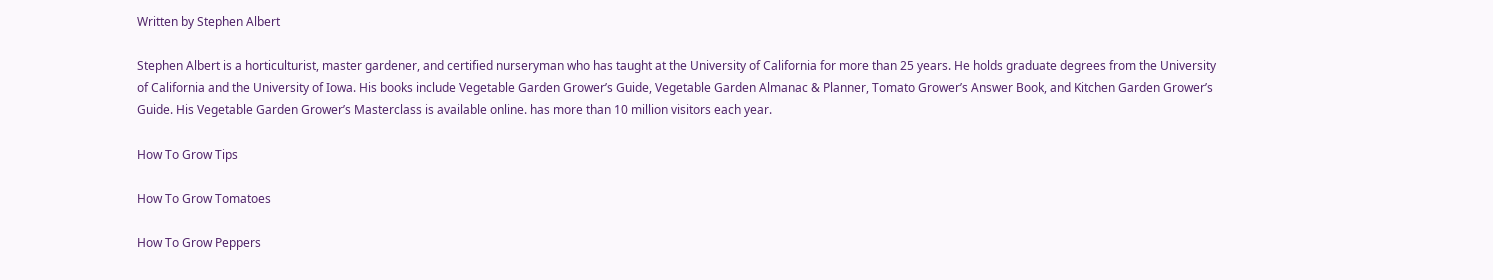Written by Stephen Albert

Stephen Albert is a horticulturist, master gardener, and certified nurseryman who has taught at the University of California for more than 25 years. He holds graduate degrees from the University of California and the University of Iowa. His books include Vegetable Garden Grower’s Guide, Vegetable Garden Almanac & Planner, Tomato Grower’s Answer Book, and Kitchen Garden Grower’s Guide. His Vegetable Garden Grower’s Masterclass is available online. has more than 10 million visitors each year.

How To Grow Tips

How To Grow Tomatoes

How To Grow Peppers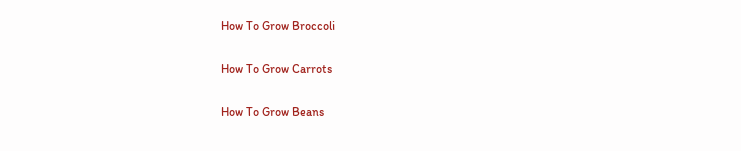How To Grow Broccoli

How To Grow Carrots

How To Grow Beans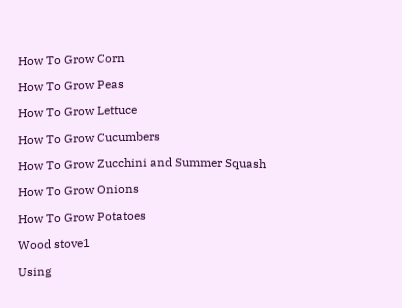How To Grow Corn

How To Grow Peas

How To Grow Lettuce

How To Grow Cucumbers

How To Grow Zucchini and Summer Squash

How To Grow Onions

How To Grow Potatoes

Wood stove1

Using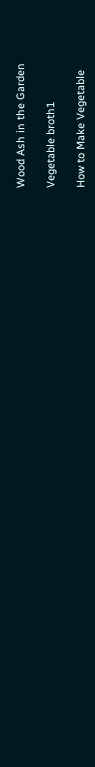Wood Ash in the Garden

Vegetable broth1

How to Make Vegetable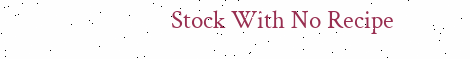Stock With No Recipe